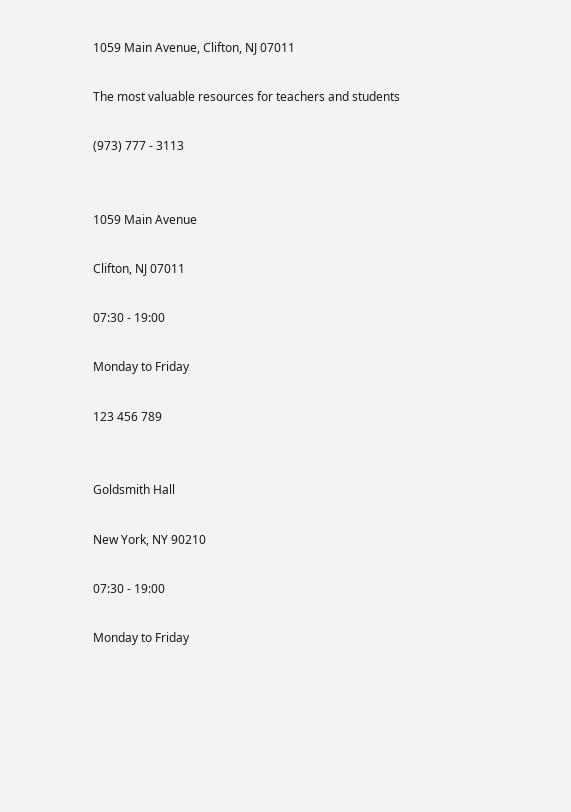1059 Main Avenue, Clifton, NJ 07011

The most valuable resources for teachers and students

(973) 777 - 3113


1059 Main Avenue

Clifton, NJ 07011

07:30 - 19:00

Monday to Friday

123 456 789


Goldsmith Hall

New York, NY 90210

07:30 - 19:00

Monday to Friday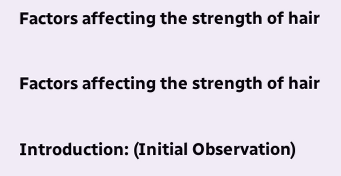Factors affecting the strength of hair

Factors affecting the strength of hair

Introduction: (Initial Observation)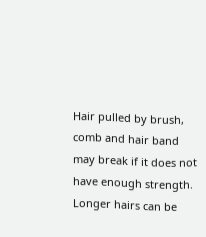Hair pulled by brush, comb and hair band may break if it does not have enough strength. Longer hairs can be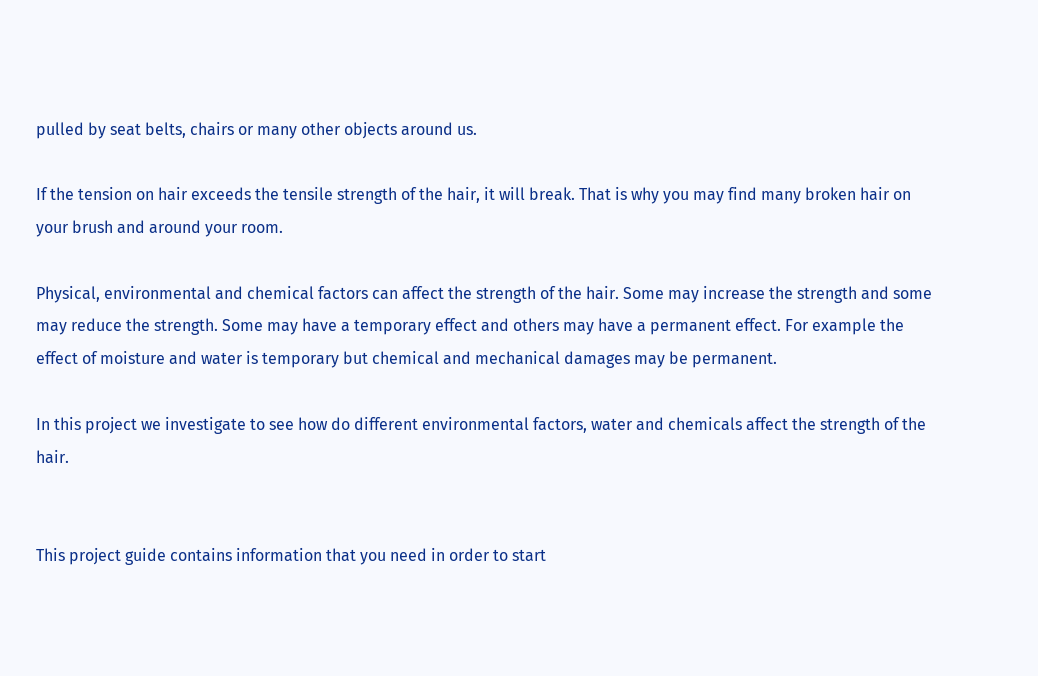pulled by seat belts, chairs or many other objects around us.

If the tension on hair exceeds the tensile strength of the hair, it will break. That is why you may find many broken hair on your brush and around your room.

Physical, environmental and chemical factors can affect the strength of the hair. Some may increase the strength and some may reduce the strength. Some may have a temporary effect and others may have a permanent effect. For example the effect of moisture and water is temporary but chemical and mechanical damages may be permanent.

In this project we investigate to see how do different environmental factors, water and chemicals affect the strength of the hair.


This project guide contains information that you need in order to start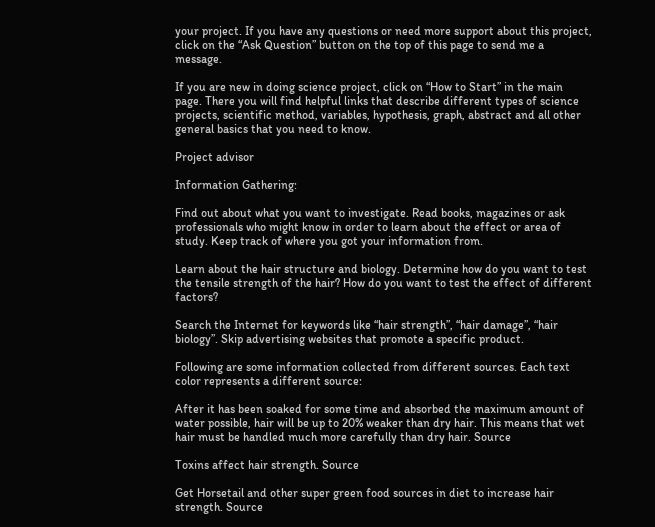your project. If you have any questions or need more support about this project, click on the “Ask Question” button on the top of this page to send me a message.

If you are new in doing science project, click on “How to Start” in the main page. There you will find helpful links that describe different types of science projects, scientific method, variables, hypothesis, graph, abstract and all other general basics that you need to know.

Project advisor

Information Gathering:

Find out about what you want to investigate. Read books, magazines or ask professionals who might know in order to learn about the effect or area of study. Keep track of where you got your information from.

Learn about the hair structure and biology. Determine how do you want to test the tensile strength of the hair? How do you want to test the effect of different factors?

Search the Internet for keywords like “hair strength”, “hair damage”, “hair biology”. Skip advertising websites that promote a specific product.

Following are some information collected from different sources. Each text color represents a different source:

After it has been soaked for some time and absorbed the maximum amount of water possible, hair will be up to 20% weaker than dry hair. This means that wet hair must be handled much more carefully than dry hair. Source

Toxins affect hair strength. Source

Get Horsetail and other super green food sources in diet to increase hair strength. Source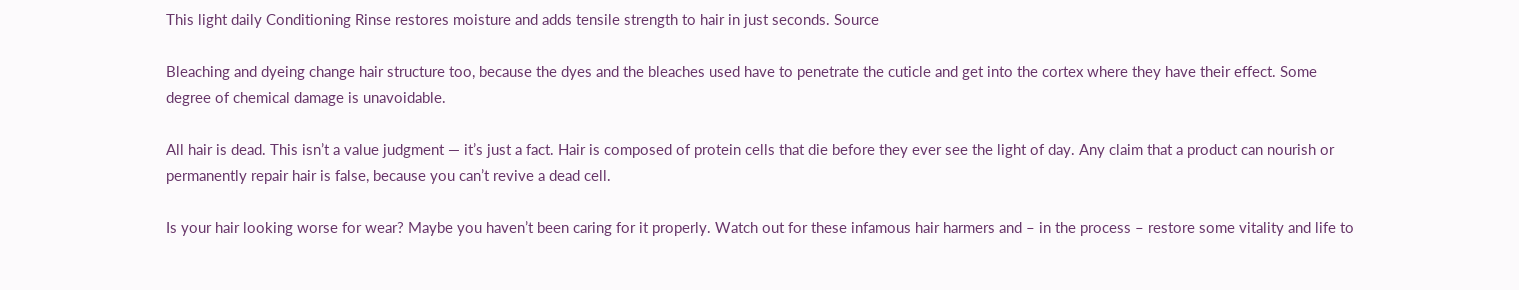This light daily Conditioning Rinse restores moisture and adds tensile strength to hair in just seconds. Source

Bleaching and dyeing change hair structure too, because the dyes and the bleaches used have to penetrate the cuticle and get into the cortex where they have their effect. Some degree of chemical damage is unavoidable.

All hair is dead. This isn’t a value judgment — it’s just a fact. Hair is composed of protein cells that die before they ever see the light of day. Any claim that a product can nourish or permanently repair hair is false, because you can’t revive a dead cell.

Is your hair looking worse for wear? Maybe you haven’t been caring for it properly. Watch out for these infamous hair harmers and – in the process – restore some vitality and life to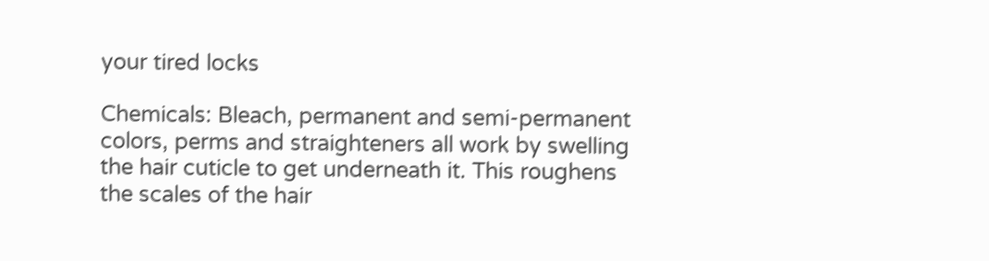your tired locks

Chemicals: Bleach, permanent and semi-permanent colors, perms and straighteners all work by swelling the hair cuticle to get underneath it. This roughens the scales of the hair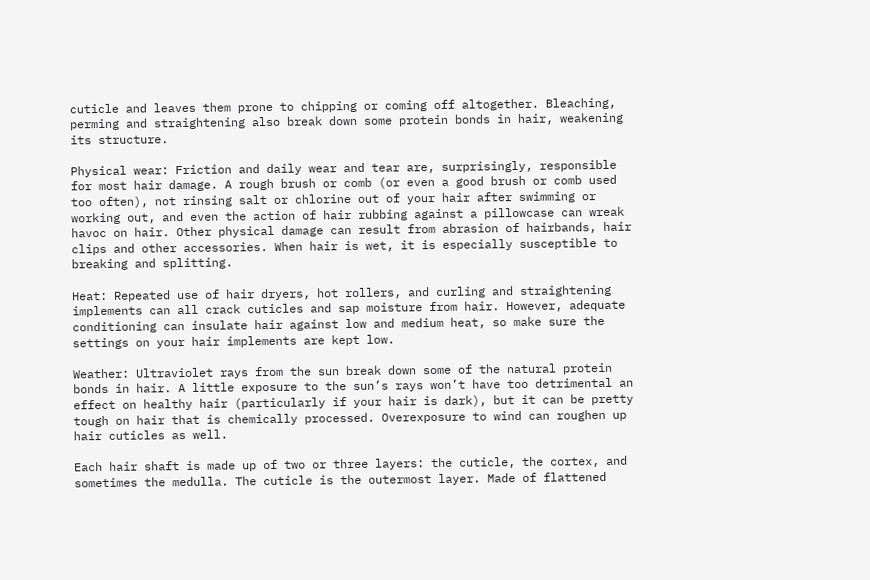cuticle and leaves them prone to chipping or coming off altogether. Bleaching, perming and straightening also break down some protein bonds in hair, weakening its structure.

Physical wear: Friction and daily wear and tear are, surprisingly, responsible for most hair damage. A rough brush or comb (or even a good brush or comb used too often), not rinsing salt or chlorine out of your hair after swimming or working out, and even the action of hair rubbing against a pillowcase can wreak havoc on hair. Other physical damage can result from abrasion of hairbands, hair clips and other accessories. When hair is wet, it is especially susceptible to breaking and splitting.

Heat: Repeated use of hair dryers, hot rollers, and curling and straightening implements can all crack cuticles and sap moisture from hair. However, adequate conditioning can insulate hair against low and medium heat, so make sure the settings on your hair implements are kept low.

Weather: Ultraviolet rays from the sun break down some of the natural protein bonds in hair. A little exposure to the sun’s rays won’t have too detrimental an effect on healthy hair (particularly if your hair is dark), but it can be pretty tough on hair that is chemically processed. Overexposure to wind can roughen up hair cuticles as well.

Each hair shaft is made up of two or three layers: the cuticle, the cortex, and sometimes the medulla. The cuticle is the outermost layer. Made of flattened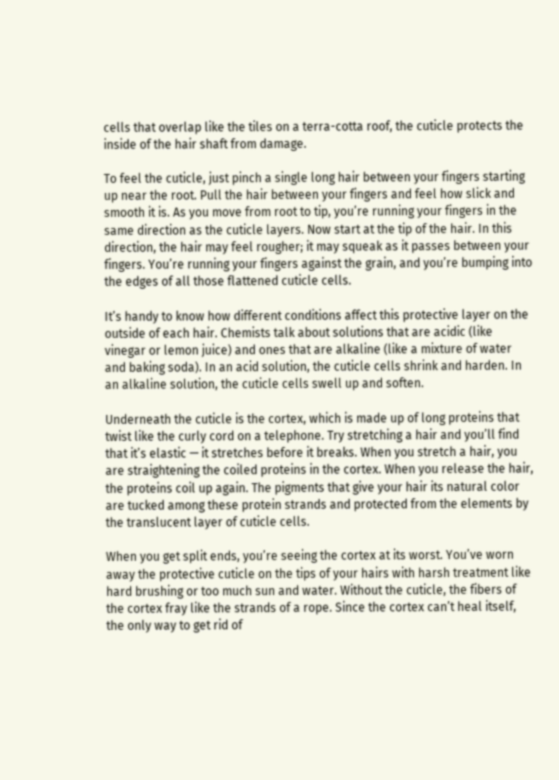cells that overlap like the tiles on a terra-cotta roof, the cuticle protects the inside of the hair shaft from damage.

To feel the cuticle, just pinch a single long hair between your fingers starting up near the root. Pull the hair between your fingers and feel how slick and smooth it is. As you move from root to tip, you’re running your fingers in the same direction as the cuticle layers. Now start at the tip of the hair. In this direction, the hair may feel rougher; it may squeak as it passes between your fingers. You’re running your fingers against the grain, and you’re bumping into the edges of all those flattened cuticle cells.

It’s handy to know how different conditions affect this protective layer on the outside of each hair. Chemists talk about solutions that are acidic (like vinegar or lemon juice) and ones that are alkaline (like a mixture of water and baking soda). In an acid solution, the cuticle cells shrink and harden. In an alkaline solution, the cuticle cells swell up and soften.

Underneath the cuticle is the cortex, which is made up of long proteins that twist like the curly cord on a telephone. Try stretching a hair and you’ll find that it’s elastic — it stretches before it breaks. When you stretch a hair, you are straightening the coiled proteins in the cortex. When you release the hair, the proteins coil up again. The pigments that give your hair its natural color are tucked among these protein strands and protected from the elements by the translucent layer of cuticle cells.

When you get split ends, you’re seeing the cortex at its worst. You’ve worn away the protective cuticle on the tips of your hairs with harsh treatment like hard brushing or too much sun and water. Without the cuticle, the fibers of the cortex fray like the strands of a rope. Since the cortex can’t heal itself, the only way to get rid of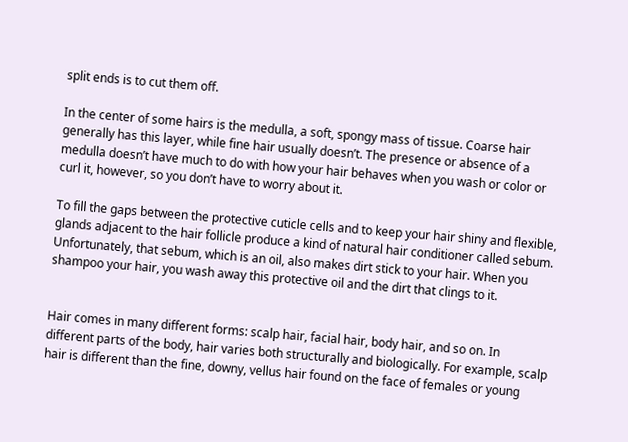split ends is to cut them off.

In the center of some hairs is the medulla, a soft, spongy mass of tissue. Coarse hair generally has this layer, while fine hair usually doesn’t. The presence or absence of a medulla doesn’t have much to do with how your hair behaves when you wash or color or curl it, however, so you don’t have to worry about it.

To fill the gaps between the protective cuticle cells and to keep your hair shiny and flexible, glands adjacent to the hair follicle produce a kind of natural hair conditioner called sebum. Unfortunately, that sebum, which is an oil, also makes dirt stick to your hair. When you shampoo your hair, you wash away this protective oil and the dirt that clings to it.


Hair comes in many different forms: scalp hair, facial hair, body hair, and so on. In different parts of the body, hair varies both structurally and biologically. For example, scalp hair is different than the fine, downy, vellus hair found on the face of females or young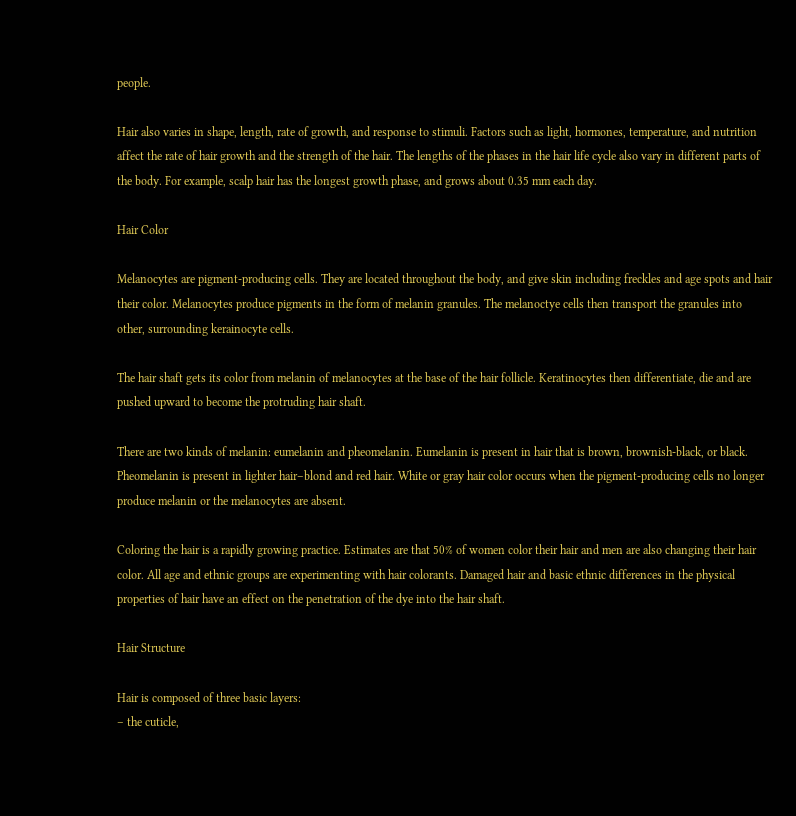people.

Hair also varies in shape, length, rate of growth, and response to stimuli. Factors such as light, hormones, temperature, and nutrition affect the rate of hair growth and the strength of the hair. The lengths of the phases in the hair life cycle also vary in different parts of the body. For example, scalp hair has the longest growth phase, and grows about 0.35 mm each day.

Hair Color

Melanocytes are pigment-producing cells. They are located throughout the body, and give skin including freckles and age spots and hair their color. Melanocytes produce pigments in the form of melanin granules. The melanoctye cells then transport the granules into other, surrounding kerainocyte cells.

The hair shaft gets its color from melanin of melanocytes at the base of the hair follicle. Keratinocytes then differentiate, die and are pushed upward to become the protruding hair shaft.

There are two kinds of melanin: eumelanin and pheomelanin. Eumelanin is present in hair that is brown, brownish-black, or black. Pheomelanin is present in lighter hair–blond and red hair. White or gray hair color occurs when the pigment-producing cells no longer produce melanin or the melanocytes are absent.

Coloring the hair is a rapidly growing practice. Estimates are that 50% of women color their hair and men are also changing their hair color. All age and ethnic groups are experimenting with hair colorants. Damaged hair and basic ethnic differences in the physical properties of hair have an effect on the penetration of the dye into the hair shaft.

Hair Structure

Hair is composed of three basic layers:
– the cuticle,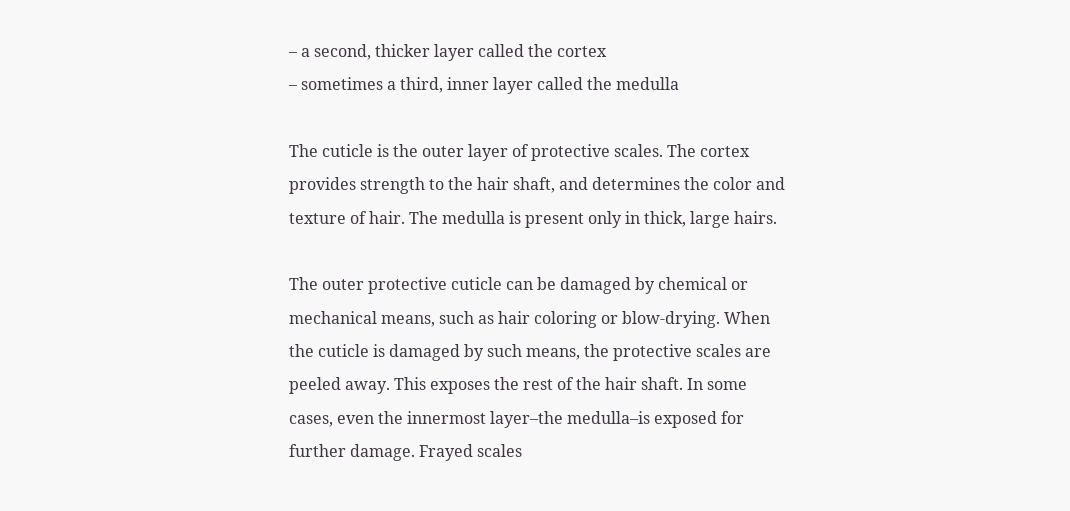– a second, thicker layer called the cortex
– sometimes a third, inner layer called the medulla

The cuticle is the outer layer of protective scales. The cortex provides strength to the hair shaft, and determines the color and texture of hair. The medulla is present only in thick, large hairs.

The outer protective cuticle can be damaged by chemical or mechanical means, such as hair coloring or blow-drying. When the cuticle is damaged by such means, the protective scales are peeled away. This exposes the rest of the hair shaft. In some cases, even the innermost layer–the medulla–is exposed for further damage. Frayed scales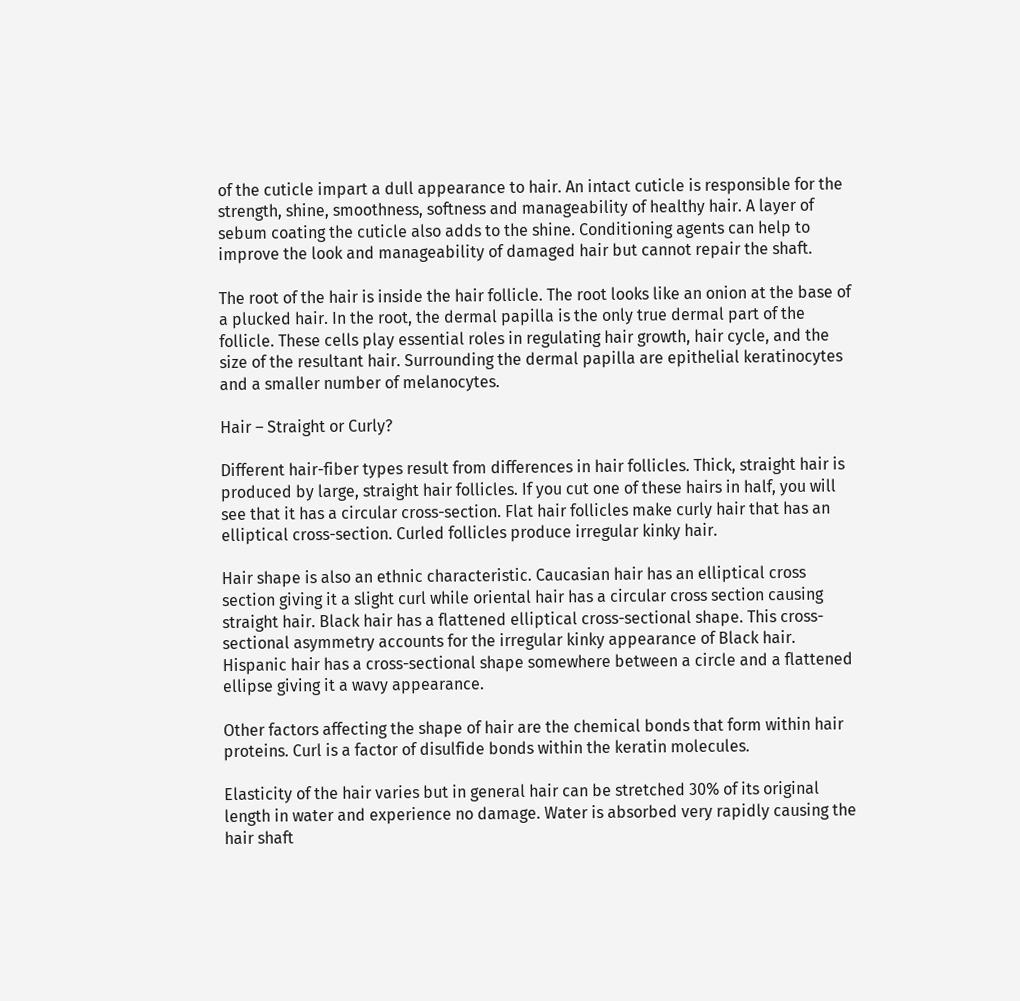of the cuticle impart a dull appearance to hair. An intact cuticle is responsible for the strength, shine, smoothness, softness and manageability of healthy hair. A layer of sebum coating the cuticle also adds to the shine. Conditioning agents can help to improve the look and manageability of damaged hair but cannot repair the shaft.

The root of the hair is inside the hair follicle. The root looks like an onion at the base of a plucked hair. In the root, the dermal papilla is the only true dermal part of the follicle. These cells play essential roles in regulating hair growth, hair cycle, and the size of the resultant hair. Surrounding the dermal papilla are epithelial keratinocytes and a smaller number of melanocytes.

Hair – Straight or Curly?

Different hair-fiber types result from differences in hair follicles. Thick, straight hair is produced by large, straight hair follicles. If you cut one of these hairs in half, you will see that it has a circular cross-section. Flat hair follicles make curly hair that has an elliptical cross-section. Curled follicles produce irregular kinky hair.

Hair shape is also an ethnic characteristic. Caucasian hair has an elliptical cross section giving it a slight curl while oriental hair has a circular cross section causing straight hair. Black hair has a flattened elliptical cross-sectional shape. This cross-sectional asymmetry accounts for the irregular kinky appearance of Black hair. Hispanic hair has a cross-sectional shape somewhere between a circle and a flattened ellipse giving it a wavy appearance.

Other factors affecting the shape of hair are the chemical bonds that form within hair proteins. Curl is a factor of disulfide bonds within the keratin molecules.

Elasticity of the hair varies but in general hair can be stretched 30% of its original length in water and experience no damage. Water is absorbed very rapidly causing the hair shaft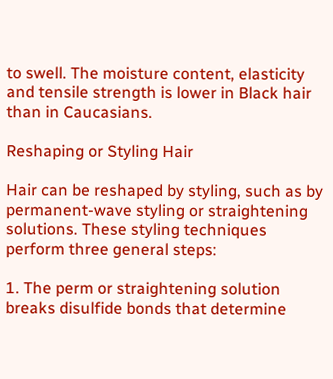to swell. The moisture content, elasticity and tensile strength is lower in Black hair than in Caucasians.

Reshaping or Styling Hair

Hair can be reshaped by styling, such as by permanent-wave styling or straightening solutions. These styling techniques perform three general steps:

1. The perm or straightening solution breaks disulfide bonds that determine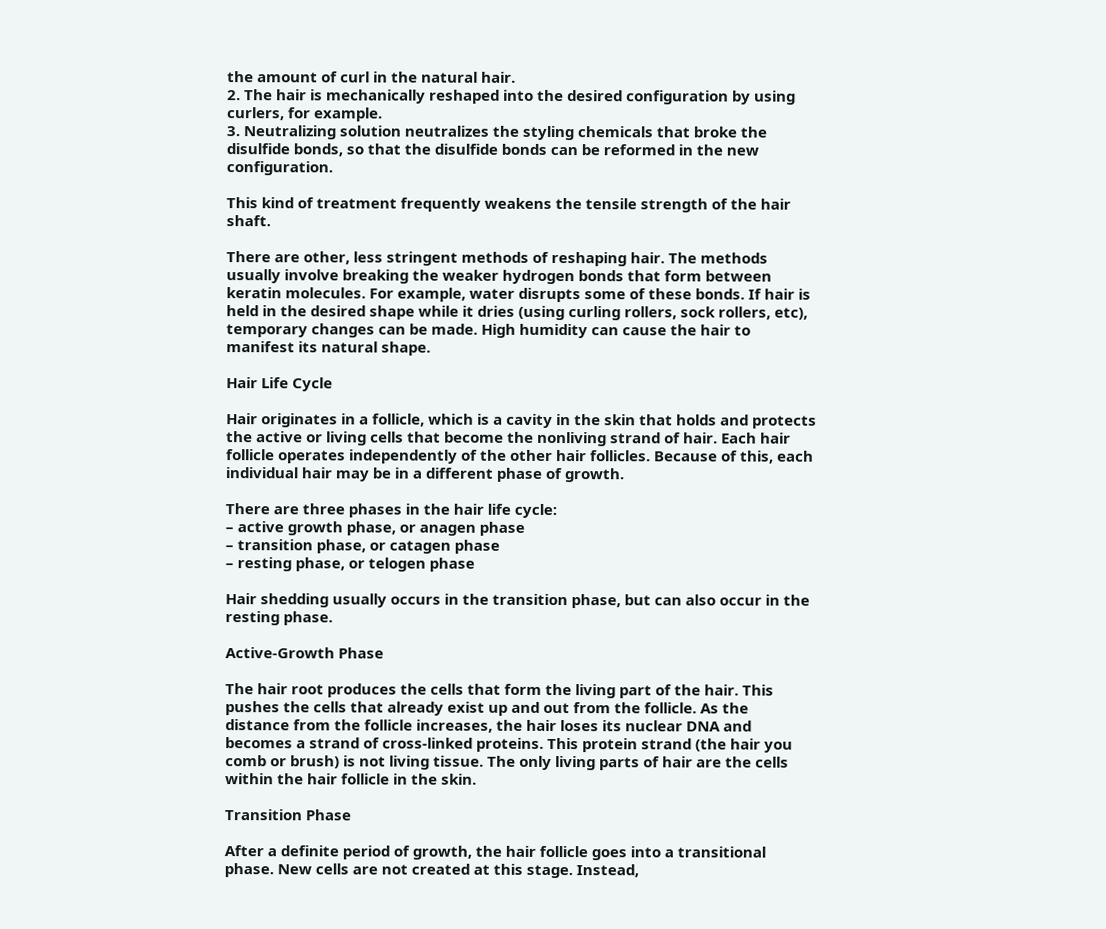the amount of curl in the natural hair.
2. The hair is mechanically reshaped into the desired configuration by using curlers, for example.
3. Neutralizing solution neutralizes the styling chemicals that broke the disulfide bonds, so that the disulfide bonds can be reformed in the new configuration.

This kind of treatment frequently weakens the tensile strength of the hair shaft.

There are other, less stringent methods of reshaping hair. The methods usually involve breaking the weaker hydrogen bonds that form between keratin molecules. For example, water disrupts some of these bonds. If hair is held in the desired shape while it dries (using curling rollers, sock rollers, etc), temporary changes can be made. High humidity can cause the hair to manifest its natural shape.

Hair Life Cycle

Hair originates in a follicle, which is a cavity in the skin that holds and protects the active or living cells that become the nonliving strand of hair. Each hair follicle operates independently of the other hair follicles. Because of this, each individual hair may be in a different phase of growth.

There are three phases in the hair life cycle:
– active growth phase, or anagen phase
– transition phase, or catagen phase
– resting phase, or telogen phase

Hair shedding usually occurs in the transition phase, but can also occur in the resting phase.

Active-Growth Phase

The hair root produces the cells that form the living part of the hair. This pushes the cells that already exist up and out from the follicle. As the distance from the follicle increases, the hair loses its nuclear DNA and becomes a strand of cross-linked proteins. This protein strand (the hair you comb or brush) is not living tissue. The only living parts of hair are the cells within the hair follicle in the skin.

Transition Phase

After a definite period of growth, the hair follicle goes into a transitional phase. New cells are not created at this stage. Instead,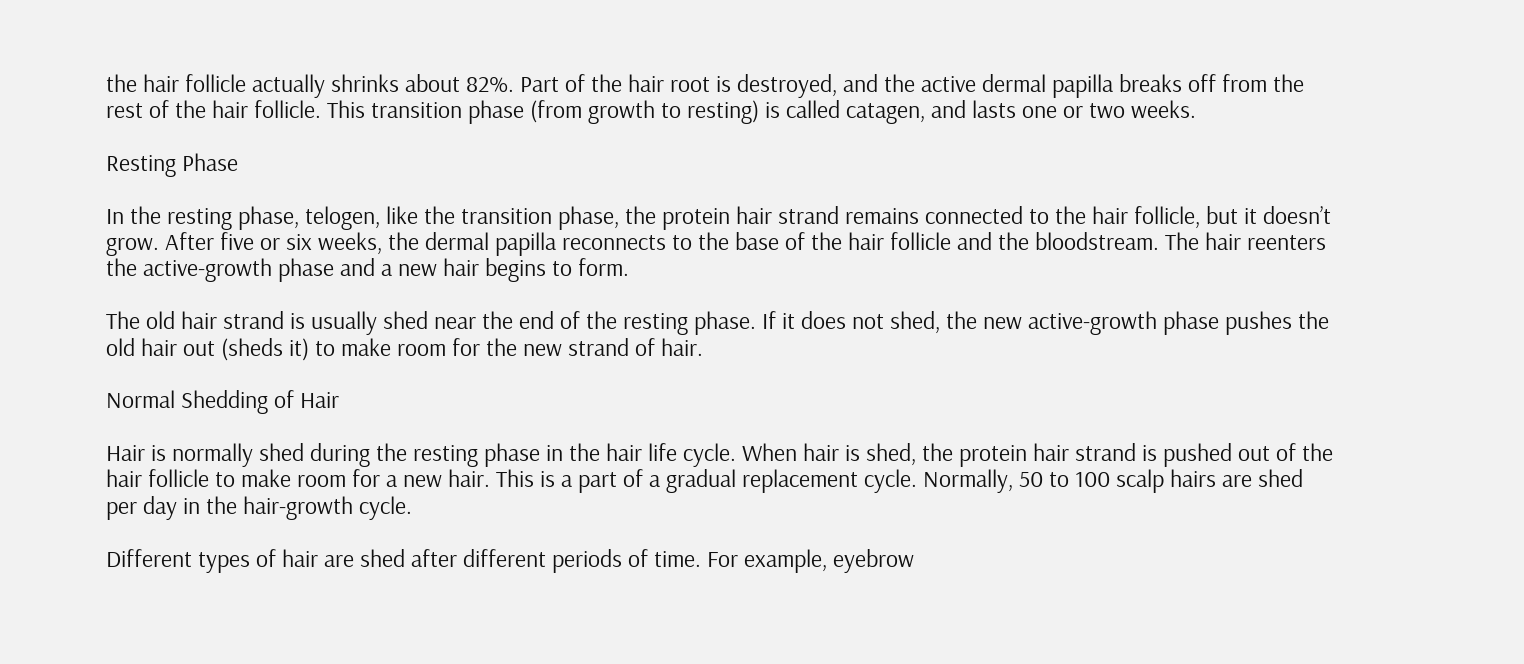the hair follicle actually shrinks about 82%. Part of the hair root is destroyed, and the active dermal papilla breaks off from the rest of the hair follicle. This transition phase (from growth to resting) is called catagen, and lasts one or two weeks.

Resting Phase

In the resting phase, telogen, like the transition phase, the protein hair strand remains connected to the hair follicle, but it doesn’t grow. After five or six weeks, the dermal papilla reconnects to the base of the hair follicle and the bloodstream. The hair reenters the active-growth phase and a new hair begins to form.

The old hair strand is usually shed near the end of the resting phase. If it does not shed, the new active-growth phase pushes the old hair out (sheds it) to make room for the new strand of hair.

Normal Shedding of Hair

Hair is normally shed during the resting phase in the hair life cycle. When hair is shed, the protein hair strand is pushed out of the hair follicle to make room for a new hair. This is a part of a gradual replacement cycle. Normally, 50 to 100 scalp hairs are shed per day in the hair-growth cycle.

Different types of hair are shed after different periods of time. For example, eyebrow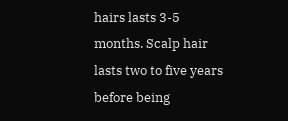hairs lasts 3-5 months. Scalp hair lasts two to five years before being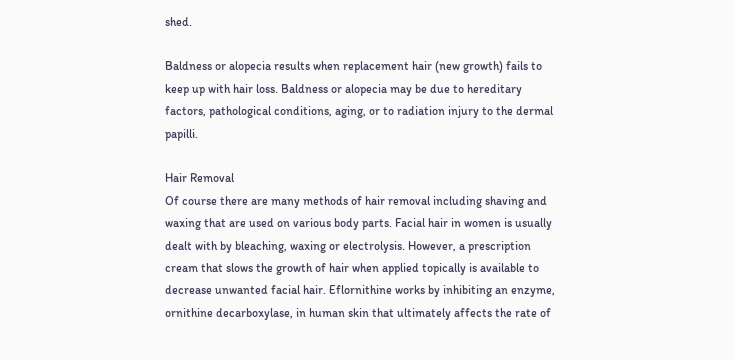shed.

Baldness or alopecia results when replacement hair (new growth) fails to keep up with hair loss. Baldness or alopecia may be due to hereditary factors, pathological conditions, aging, or to radiation injury to the dermal papilli.

Hair Removal
Of course there are many methods of hair removal including shaving and waxing that are used on various body parts. Facial hair in women is usually dealt with by bleaching, waxing or electrolysis. However, a prescription cream that slows the growth of hair when applied topically is available to decrease unwanted facial hair. Eflornithine works by inhibiting an enzyme, ornithine decarboxylase, in human skin that ultimately affects the rate of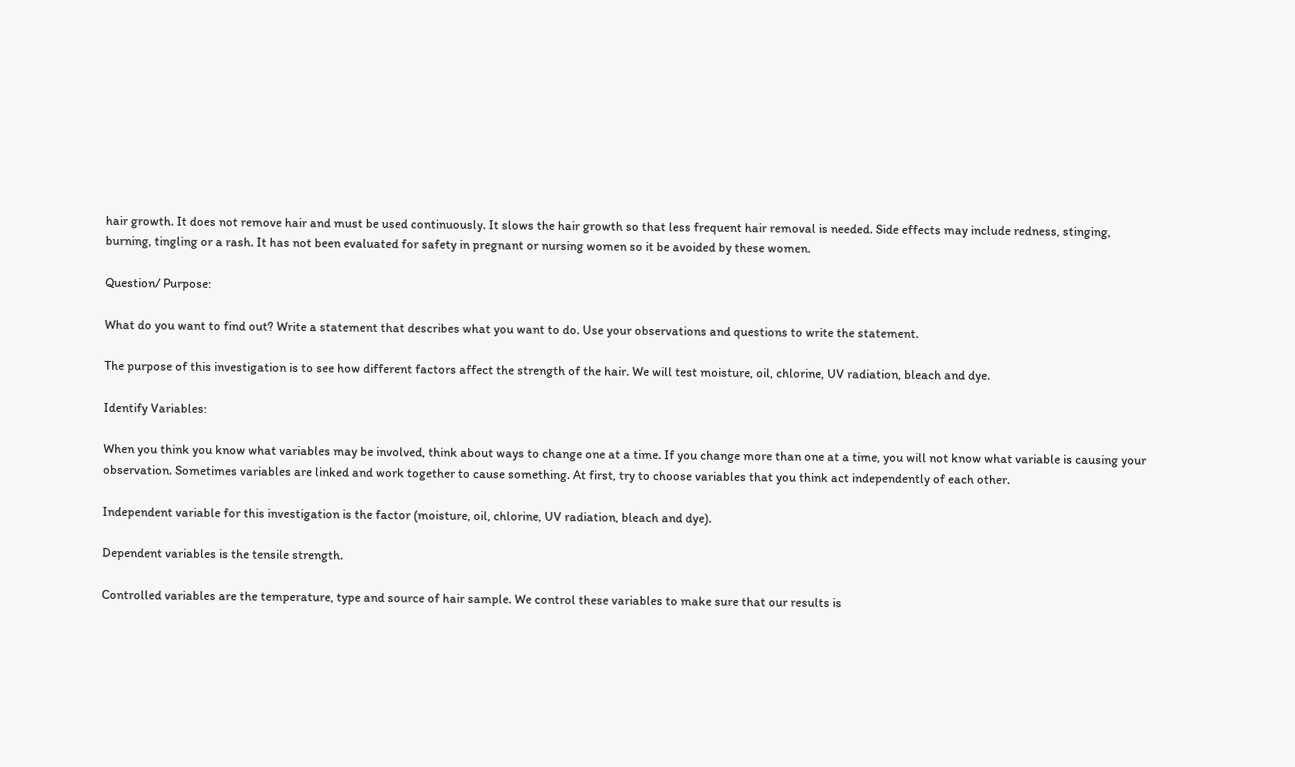hair growth. It does not remove hair and must be used continuously. It slows the hair growth so that less frequent hair removal is needed. Side effects may include redness, stinging, burning, tingling or a rash. It has not been evaluated for safety in pregnant or nursing women so it be avoided by these women.

Question/ Purpose:

What do you want to find out? Write a statement that describes what you want to do. Use your observations and questions to write the statement.

The purpose of this investigation is to see how different factors affect the strength of the hair. We will test moisture, oil, chlorine, UV radiation, bleach and dye.

Identify Variables:

When you think you know what variables may be involved, think about ways to change one at a time. If you change more than one at a time, you will not know what variable is causing your observation. Sometimes variables are linked and work together to cause something. At first, try to choose variables that you think act independently of each other.

Independent variable for this investigation is the factor (moisture, oil, chlorine, UV radiation, bleach and dye).

Dependent variables is the tensile strength.

Controlled variables are the temperature, type and source of hair sample. We control these variables to make sure that our results is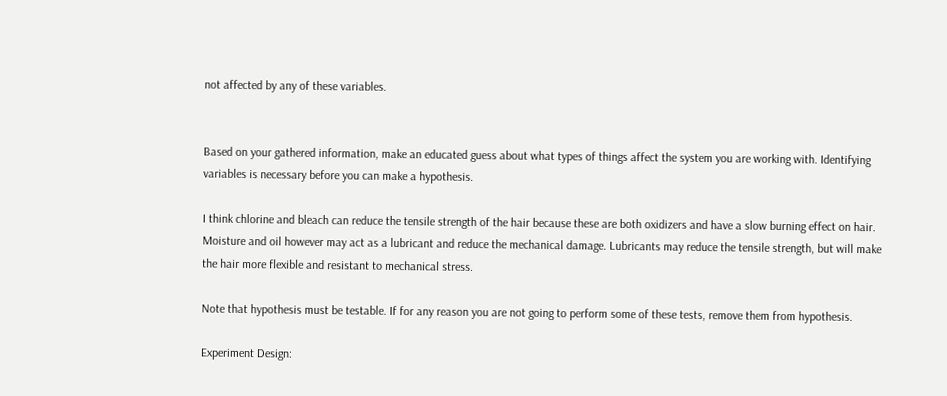not affected by any of these variables.


Based on your gathered information, make an educated guess about what types of things affect the system you are working with. Identifying variables is necessary before you can make a hypothesis.

I think chlorine and bleach can reduce the tensile strength of the hair because these are both oxidizers and have a slow burning effect on hair. Moisture and oil however may act as a lubricant and reduce the mechanical damage. Lubricants may reduce the tensile strength, but will make the hair more flexible and resistant to mechanical stress.

Note that hypothesis must be testable. If for any reason you are not going to perform some of these tests, remove them from hypothesis.

Experiment Design: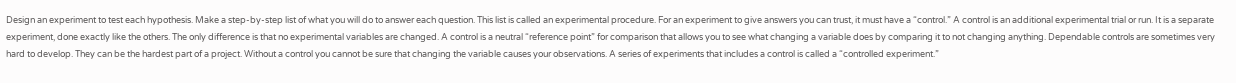Design an experiment to test each hypothesis. Make a step-by-step list of what you will do to answer each question. This list is called an experimental procedure. For an experiment to give answers you can trust, it must have a “control.” A control is an additional experimental trial or run. It is a separate experiment, done exactly like the others. The only difference is that no experimental variables are changed. A control is a neutral “reference point” for comparison that allows you to see what changing a variable does by comparing it to not changing anything. Dependable controls are sometimes very hard to develop. They can be the hardest part of a project. Without a control you cannot be sure that changing the variable causes your observations. A series of experiments that includes a control is called a “controlled experiment.”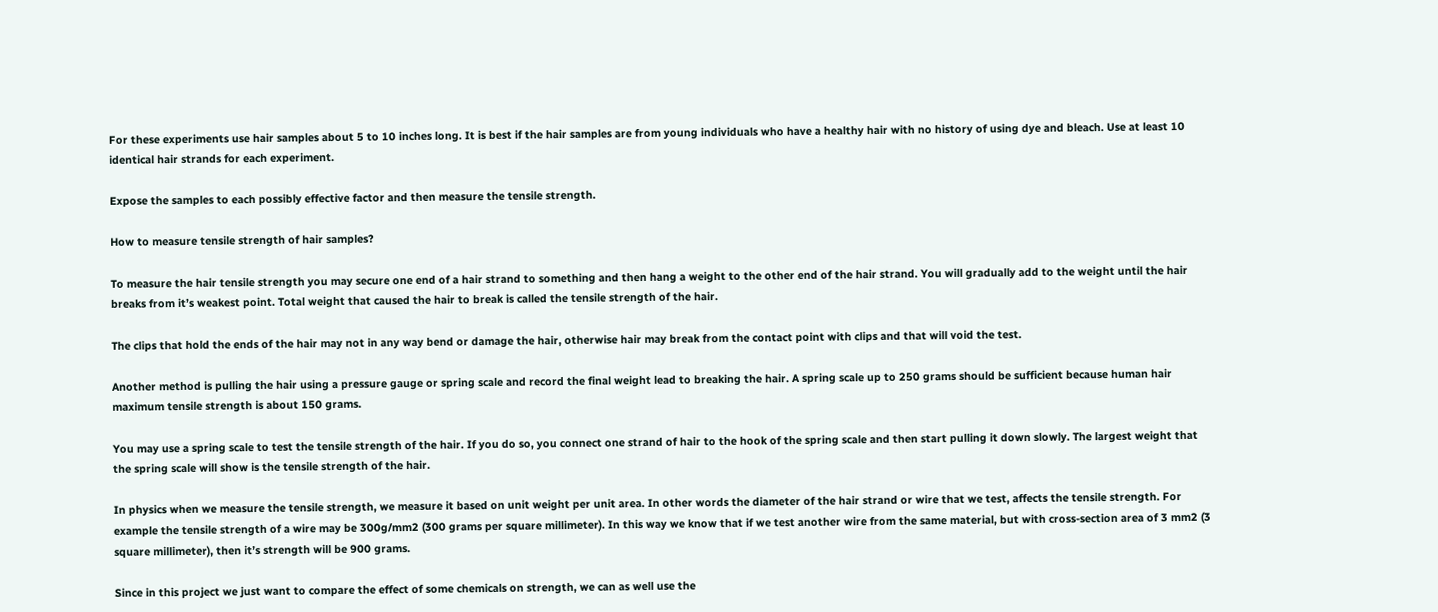For these experiments use hair samples about 5 to 10 inches long. It is best if the hair samples are from young individuals who have a healthy hair with no history of using dye and bleach. Use at least 10 identical hair strands for each experiment.

Expose the samples to each possibly effective factor and then measure the tensile strength.

How to measure tensile strength of hair samples?

To measure the hair tensile strength you may secure one end of a hair strand to something and then hang a weight to the other end of the hair strand. You will gradually add to the weight until the hair breaks from it’s weakest point. Total weight that caused the hair to break is called the tensile strength of the hair.

The clips that hold the ends of the hair may not in any way bend or damage the hair, otherwise hair may break from the contact point with clips and that will void the test.

Another method is pulling the hair using a pressure gauge or spring scale and record the final weight lead to breaking the hair. A spring scale up to 250 grams should be sufficient because human hair maximum tensile strength is about 150 grams.

You may use a spring scale to test the tensile strength of the hair. If you do so, you connect one strand of hair to the hook of the spring scale and then start pulling it down slowly. The largest weight that the spring scale will show is the tensile strength of the hair.

In physics when we measure the tensile strength, we measure it based on unit weight per unit area. In other words the diameter of the hair strand or wire that we test, affects the tensile strength. For example the tensile strength of a wire may be 300g/mm2 (300 grams per square millimeter). In this way we know that if we test another wire from the same material, but with cross-section area of 3 mm2 (3 square millimeter), then it’s strength will be 900 grams.

Since in this project we just want to compare the effect of some chemicals on strength, we can as well use the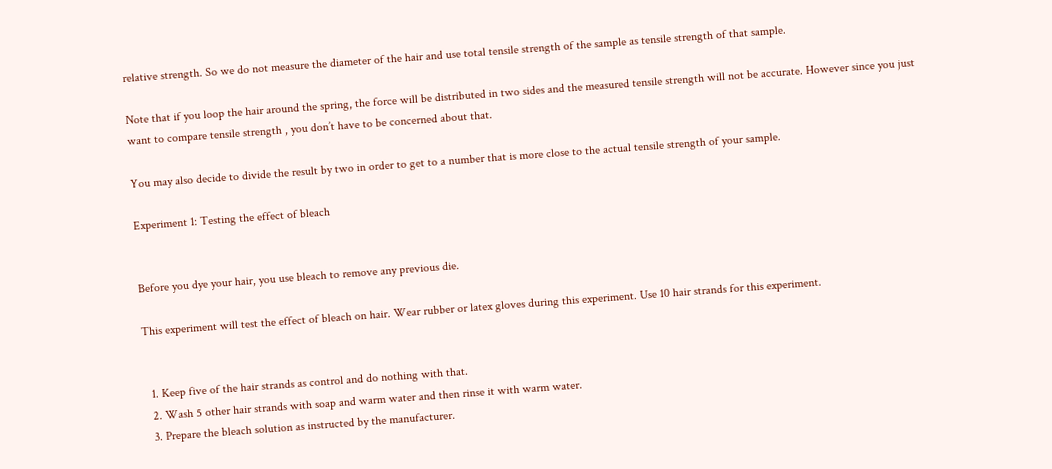relative strength. So we do not measure the diameter of the hair and use total tensile strength of the sample as tensile strength of that sample.

Note that if you loop the hair around the spring, the force will be distributed in two sides and the measured tensile strength will not be accurate. However since you just want to compare tensile strength , you don’t have to be concerned about that.

You may also decide to divide the result by two in order to get to a number that is more close to the actual tensile strength of your sample.

Experiment 1: Testing the effect of bleach


Before you dye your hair, you use bleach to remove any previous die.

This experiment will test the effect of bleach on hair. Wear rubber or latex gloves during this experiment. Use 10 hair strands for this experiment.


  1. Keep five of the hair strands as control and do nothing with that.
  2. Wash 5 other hair strands with soap and warm water and then rinse it with warm water.
  3. Prepare the bleach solution as instructed by the manufacturer.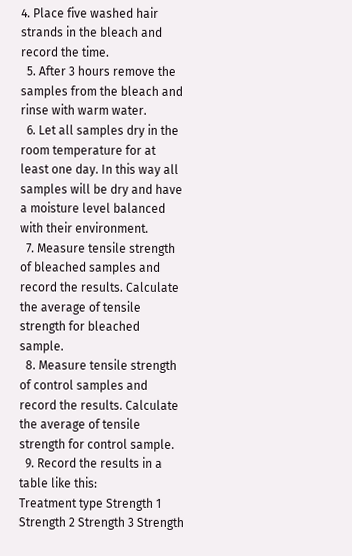4. Place five washed hair strands in the bleach and record the time.
  5. After 3 hours remove the samples from the bleach and rinse with warm water.
  6. Let all samples dry in the room temperature for at least one day. In this way all samples will be dry and have a moisture level balanced with their environment.
  7. Measure tensile strength of bleached samples and record the results. Calculate the average of tensile strength for bleached sample.
  8. Measure tensile strength of control samples and record the results. Calculate the average of tensile strength for control sample.
  9. Record the results in a table like this:
Treatment type Strength 1 Strength 2 Strength 3 Strength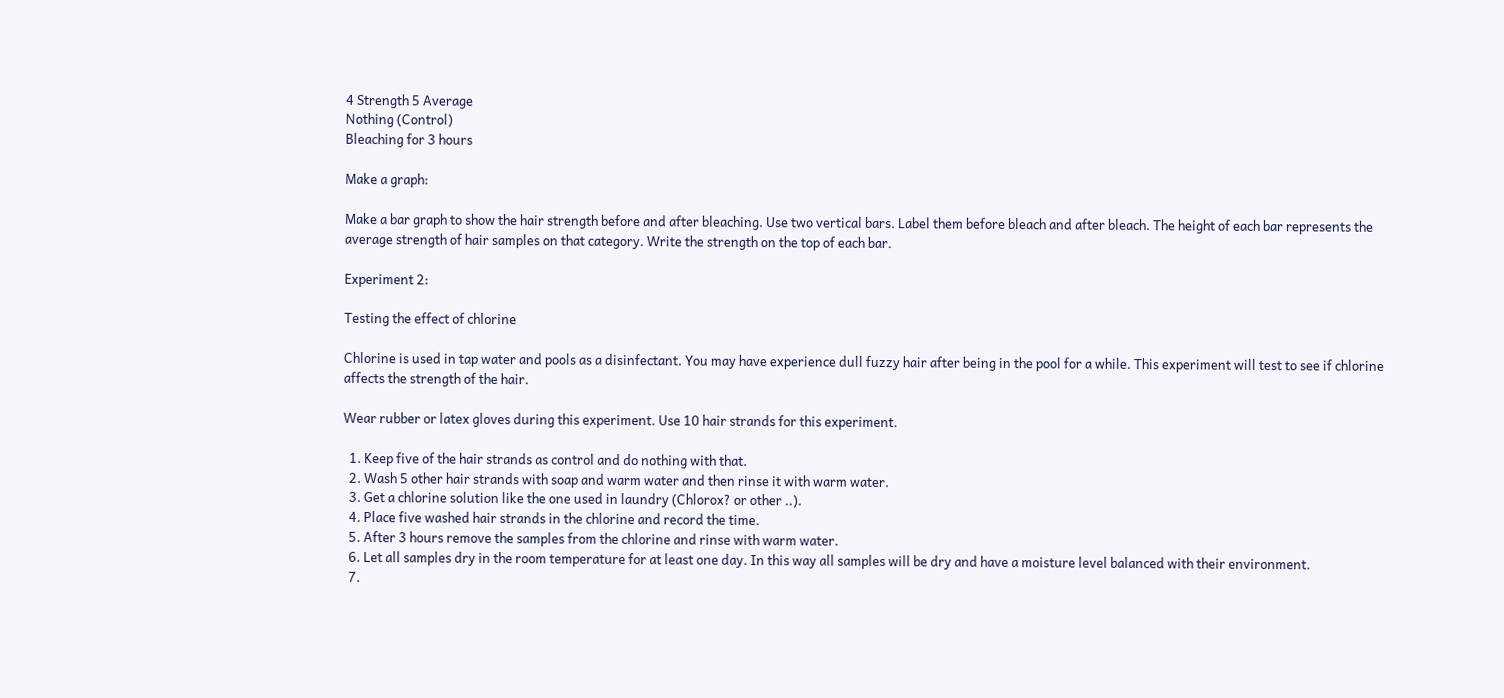4 Strength 5 Average
Nothing (Control)
Bleaching for 3 hours

Make a graph:

Make a bar graph to show the hair strength before and after bleaching. Use two vertical bars. Label them before bleach and after bleach. The height of each bar represents the average strength of hair samples on that category. Write the strength on the top of each bar.

Experiment 2:

Testing the effect of chlorine

Chlorine is used in tap water and pools as a disinfectant. You may have experience dull fuzzy hair after being in the pool for a while. This experiment will test to see if chlorine affects the strength of the hair.

Wear rubber or latex gloves during this experiment. Use 10 hair strands for this experiment.

  1. Keep five of the hair strands as control and do nothing with that.
  2. Wash 5 other hair strands with soap and warm water and then rinse it with warm water.
  3. Get a chlorine solution like the one used in laundry (Chlorox? or other ..).
  4. Place five washed hair strands in the chlorine and record the time.
  5. After 3 hours remove the samples from the chlorine and rinse with warm water.
  6. Let all samples dry in the room temperature for at least one day. In this way all samples will be dry and have a moisture level balanced with their environment.
  7.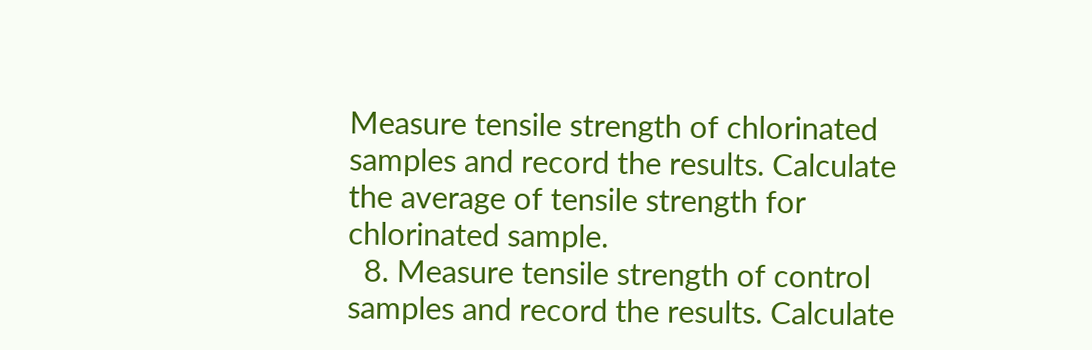Measure tensile strength of chlorinated samples and record the results. Calculate the average of tensile strength for chlorinated sample.
  8. Measure tensile strength of control samples and record the results. Calculate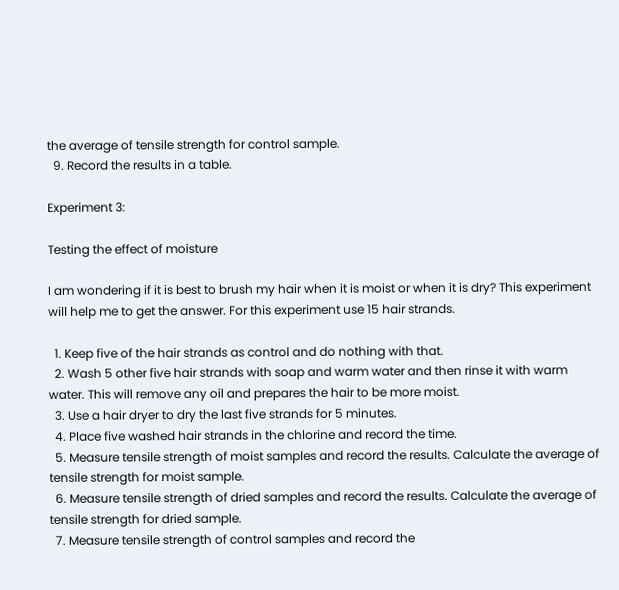the average of tensile strength for control sample.
  9. Record the results in a table.

Experiment 3:

Testing the effect of moisture

I am wondering if it is best to brush my hair when it is moist or when it is dry? This experiment will help me to get the answer. For this experiment use 15 hair strands.

  1. Keep five of the hair strands as control and do nothing with that.
  2. Wash 5 other five hair strands with soap and warm water and then rinse it with warm water. This will remove any oil and prepares the hair to be more moist.
  3. Use a hair dryer to dry the last five strands for 5 minutes.
  4. Place five washed hair strands in the chlorine and record the time.
  5. Measure tensile strength of moist samples and record the results. Calculate the average of tensile strength for moist sample.
  6. Measure tensile strength of dried samples and record the results. Calculate the average of tensile strength for dried sample.
  7. Measure tensile strength of control samples and record the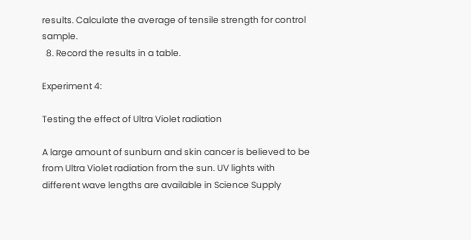results. Calculate the average of tensile strength for control sample.
  8. Record the results in a table.

Experiment 4:

Testing the effect of Ultra Violet radiation

A large amount of sunburn and skin cancer is believed to be from Ultra Violet radiation from the sun. UV lights with different wave lengths are available in Science Supply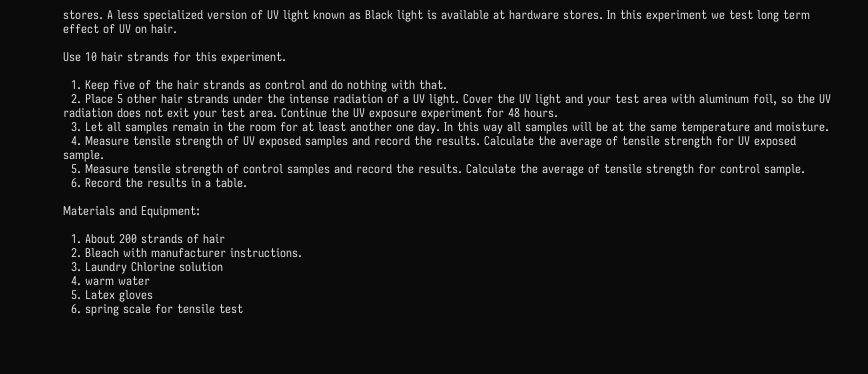stores. A less specialized version of UV light known as Black light is available at hardware stores. In this experiment we test long term effect of UV on hair.

Use 10 hair strands for this experiment.

  1. Keep five of the hair strands as control and do nothing with that.
  2. Place 5 other hair strands under the intense radiation of a UV light. Cover the UV light and your test area with aluminum foil, so the UV radiation does not exit your test area. Continue the UV exposure experiment for 48 hours.
  3. Let all samples remain in the room for at least another one day. In this way all samples will be at the same temperature and moisture.
  4. Measure tensile strength of UV exposed samples and record the results. Calculate the average of tensile strength for UV exposed sample.
  5. Measure tensile strength of control samples and record the results. Calculate the average of tensile strength for control sample.
  6. Record the results in a table.

Materials and Equipment:

  1. About 200 strands of hair
  2. Bleach with manufacturer instructions.
  3. Laundry Chlorine solution
  4. warm water
  5. Latex gloves
  6. spring scale for tensile test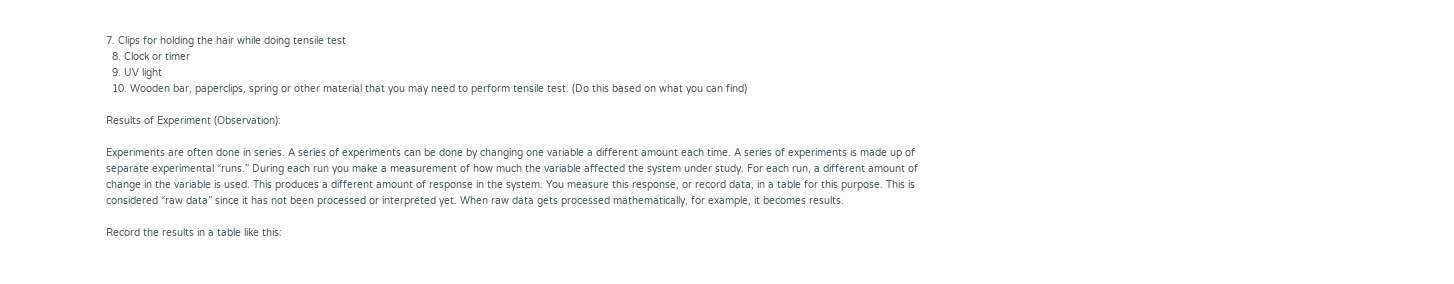7. Clips for holding the hair while doing tensile test
  8. Clock or timer
  9. UV light
  10. Wooden bar, paperclips, spring or other material that you may need to perform tensile test. (Do this based on what you can find)

Results of Experiment (Observation):

Experiments are often done in series. A series of experiments can be done by changing one variable a different amount each time. A series of experiments is made up of separate experimental “runs.” During each run you make a measurement of how much the variable affected the system under study. For each run, a different amount of change in the variable is used. This produces a different amount of response in the system. You measure this response, or record data, in a table for this purpose. This is considered “raw data” since it has not been processed or interpreted yet. When raw data gets processed mathematically, for example, it becomes results.

Record the results in a table like this: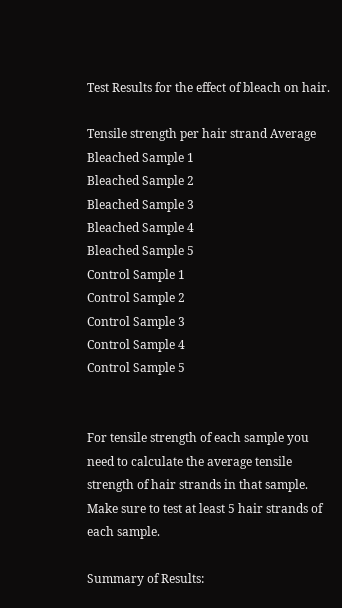Test Results for the effect of bleach on hair.

Tensile strength per hair strand Average
Bleached Sample 1
Bleached Sample 2
Bleached Sample 3
Bleached Sample 4
Bleached Sample 5
Control Sample 1
Control Sample 2
Control Sample 3
Control Sample 4
Control Sample 5


For tensile strength of each sample you need to calculate the average tensile strength of hair strands in that sample. Make sure to test at least 5 hair strands of each sample.

Summary of Results: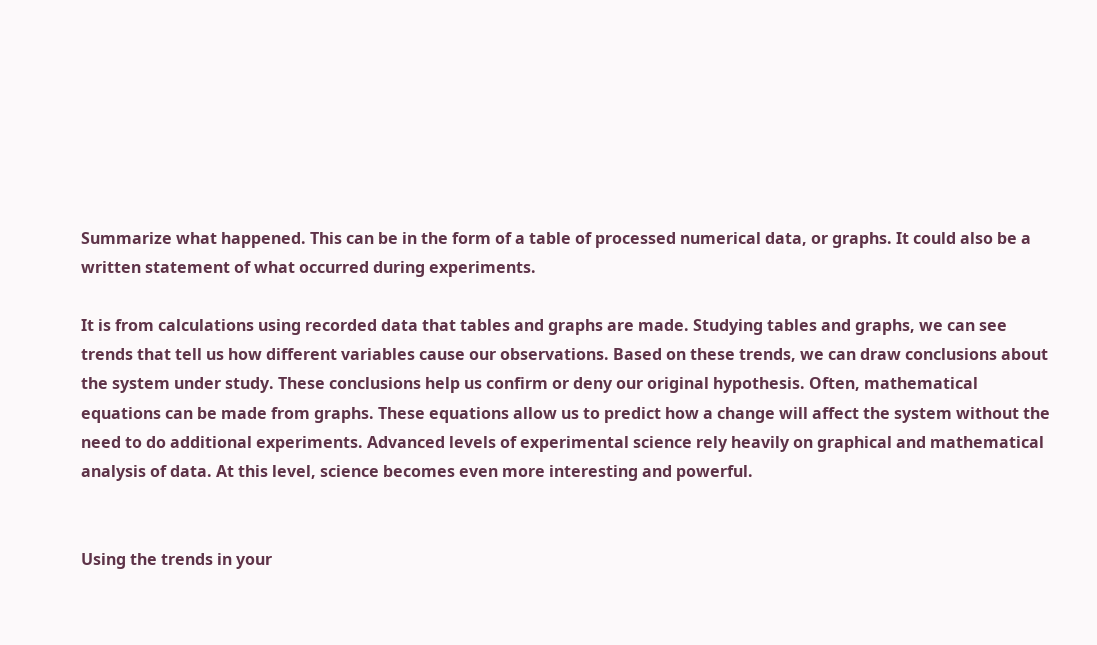Summarize what happened. This can be in the form of a table of processed numerical data, or graphs. It could also be a written statement of what occurred during experiments.

It is from calculations using recorded data that tables and graphs are made. Studying tables and graphs, we can see trends that tell us how different variables cause our observations. Based on these trends, we can draw conclusions about the system under study. These conclusions help us confirm or deny our original hypothesis. Often, mathematical equations can be made from graphs. These equations allow us to predict how a change will affect the system without the need to do additional experiments. Advanced levels of experimental science rely heavily on graphical and mathematical analysis of data. At this level, science becomes even more interesting and powerful.


Using the trends in your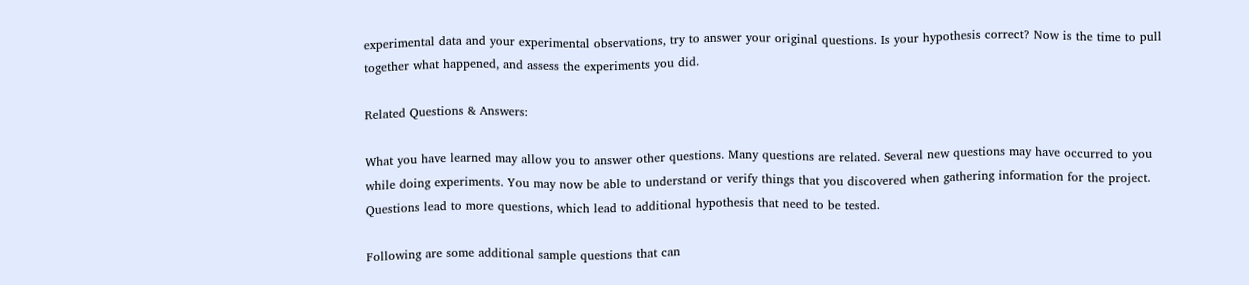experimental data and your experimental observations, try to answer your original questions. Is your hypothesis correct? Now is the time to pull together what happened, and assess the experiments you did.

Related Questions & Answers:

What you have learned may allow you to answer other questions. Many questions are related. Several new questions may have occurred to you while doing experiments. You may now be able to understand or verify things that you discovered when gathering information for the project. Questions lead to more questions, which lead to additional hypothesis that need to be tested.

Following are some additional sample questions that can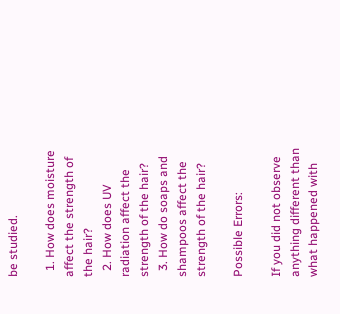be studied.

  1. How does moisture affect the strength of the hair?
  2. How does UV radiation affect the strength of the hair?
  3. How do soaps and shampoos affect the strength of the hair?

Possible Errors:

If you did not observe anything different than what happened with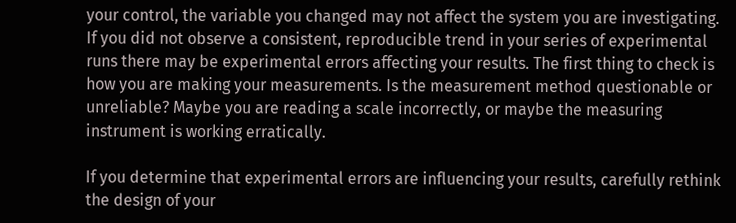your control, the variable you changed may not affect the system you are investigating. If you did not observe a consistent, reproducible trend in your series of experimental runs there may be experimental errors affecting your results. The first thing to check is how you are making your measurements. Is the measurement method questionable or unreliable? Maybe you are reading a scale incorrectly, or maybe the measuring instrument is working erratically.

If you determine that experimental errors are influencing your results, carefully rethink the design of your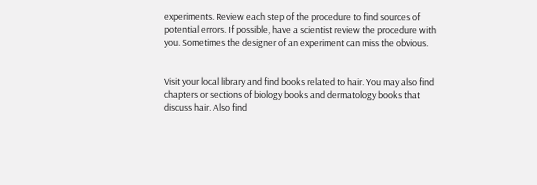experiments. Review each step of the procedure to find sources of potential errors. If possible, have a scientist review the procedure with you. Sometimes the designer of an experiment can miss the obvious.


Visit your local library and find books related to hair. You may also find chapters or sections of biology books and dermatology books that discuss hair. Also find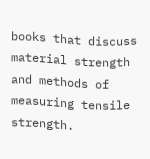books that discuss material strength and methods of measuring tensile strength.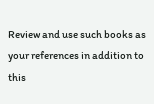Review and use such books as your references in addition to this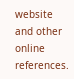website and other online references.